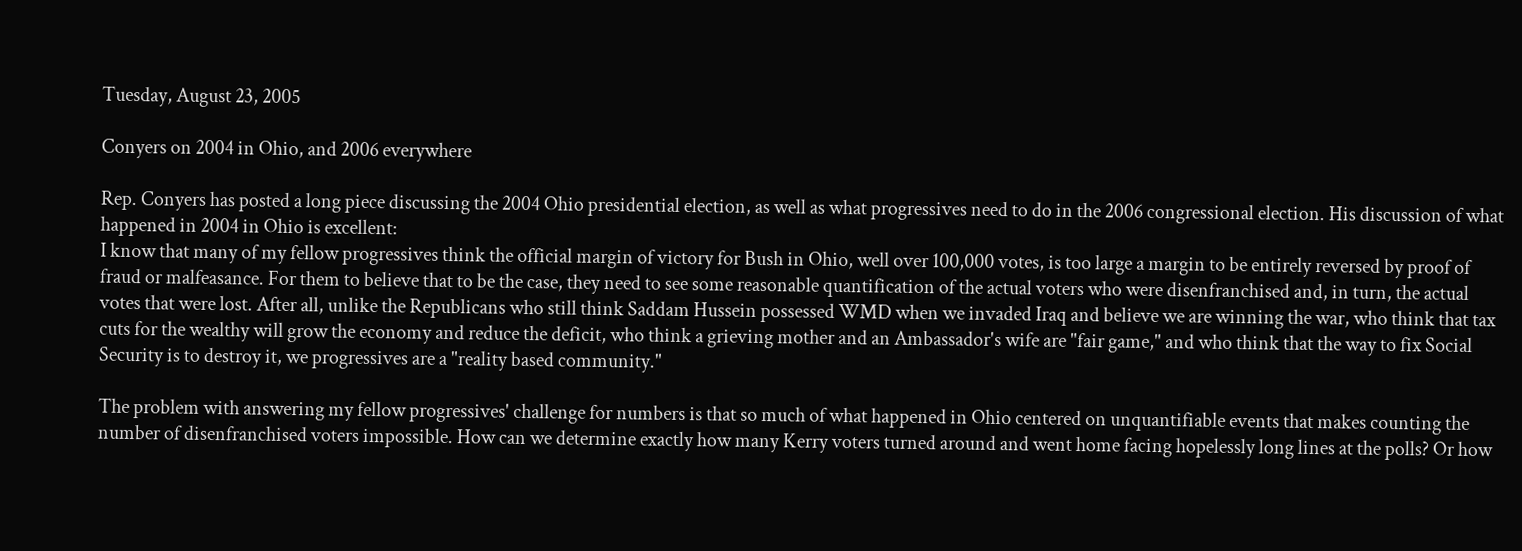Tuesday, August 23, 2005

Conyers on 2004 in Ohio, and 2006 everywhere

Rep. Conyers has posted a long piece discussing the 2004 Ohio presidential election, as well as what progressives need to do in the 2006 congressional election. His discussion of what happened in 2004 in Ohio is excellent:
I know that many of my fellow progressives think the official margin of victory for Bush in Ohio, well over 100,000 votes, is too large a margin to be entirely reversed by proof of fraud or malfeasance. For them to believe that to be the case, they need to see some reasonable quantification of the actual voters who were disenfranchised and, in turn, the actual votes that were lost. After all, unlike the Republicans who still think Saddam Hussein possessed WMD when we invaded Iraq and believe we are winning the war, who think that tax cuts for the wealthy will grow the economy and reduce the deficit, who think a grieving mother and an Ambassador's wife are "fair game," and who think that the way to fix Social Security is to destroy it, we progressives are a "reality based community."

The problem with answering my fellow progressives' challenge for numbers is that so much of what happened in Ohio centered on unquantifiable events that makes counting the number of disenfranchised voters impossible. How can we determine exactly how many Kerry voters turned around and went home facing hopelessly long lines at the polls? Or how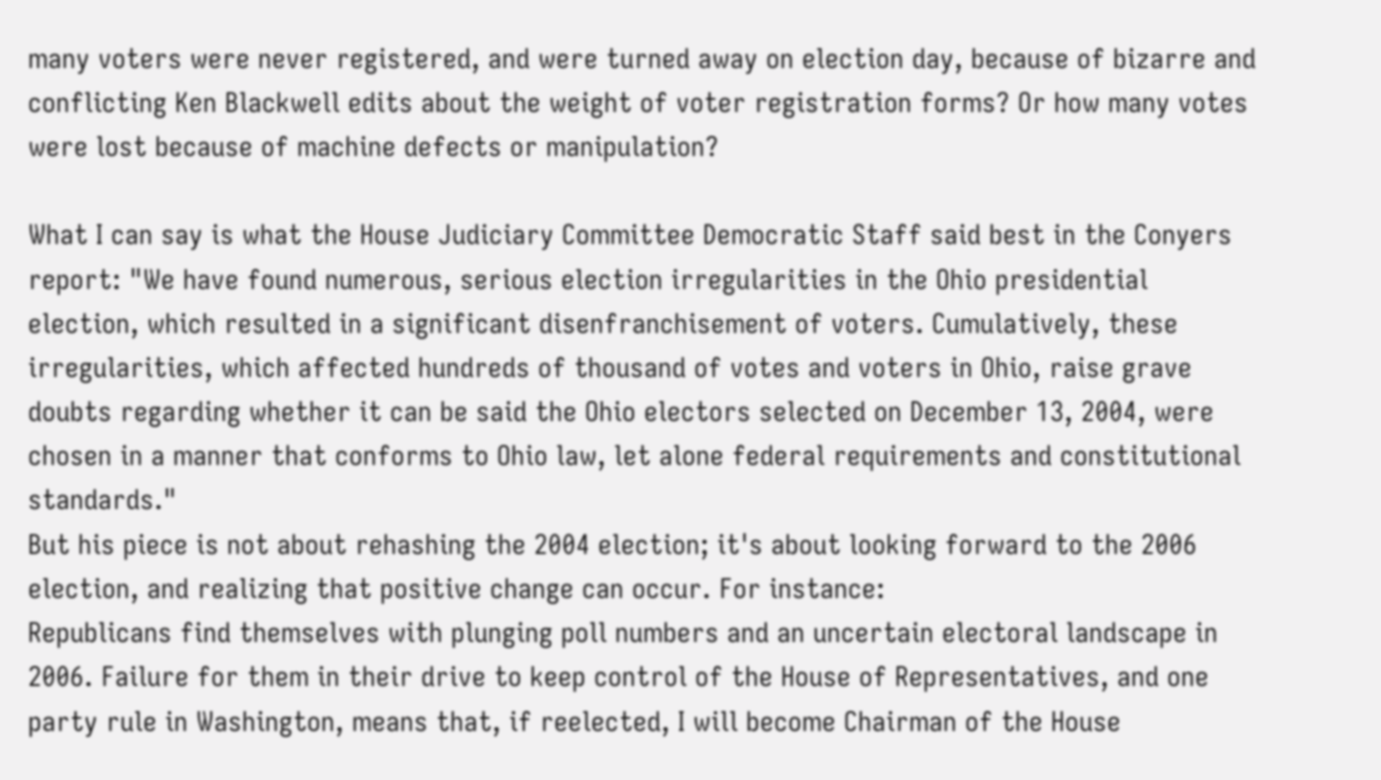many voters were never registered, and were turned away on election day, because of bizarre and conflicting Ken Blackwell edits about the weight of voter registration forms? Or how many votes were lost because of machine defects or manipulation?

What I can say is what the House Judiciary Committee Democratic Staff said best in the Conyers report: "We have found numerous, serious election irregularities in the Ohio presidential election, which resulted in a significant disenfranchisement of voters. Cumulatively, these irregularities, which affected hundreds of thousand of votes and voters in Ohio, raise grave doubts regarding whether it can be said the Ohio electors selected on December 13, 2004, were chosen in a manner that conforms to Ohio law, let alone federal requirements and constitutional standards."
But his piece is not about rehashing the 2004 election; it's about looking forward to the 2006 election, and realizing that positive change can occur. For instance:
Republicans find themselves with plunging poll numbers and an uncertain electoral landscape in 2006. Failure for them in their drive to keep control of the House of Representatives, and one party rule in Washington, means that, if reelected, I will become Chairman of the House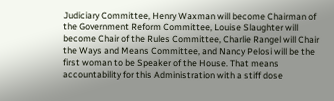Judiciary Committee, Henry Waxman will become Chairman of the Government Reform Committee, Louise Slaughter will become Chair of the Rules Committee, Charlie Rangel will Chair the Ways and Means Committee, and Nancy Pelosi will be the first woman to be Speaker of the House. That means accountability for this Administration with a stiff dose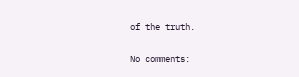of the truth.

No comments: